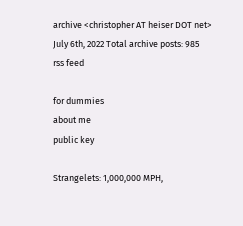archive <christopher AT heiser DOT net>
July 6th, 2022 Total archive posts: 985
rss feed

for dummies
about me
public key

Strangelets: 1,000,000 MPH,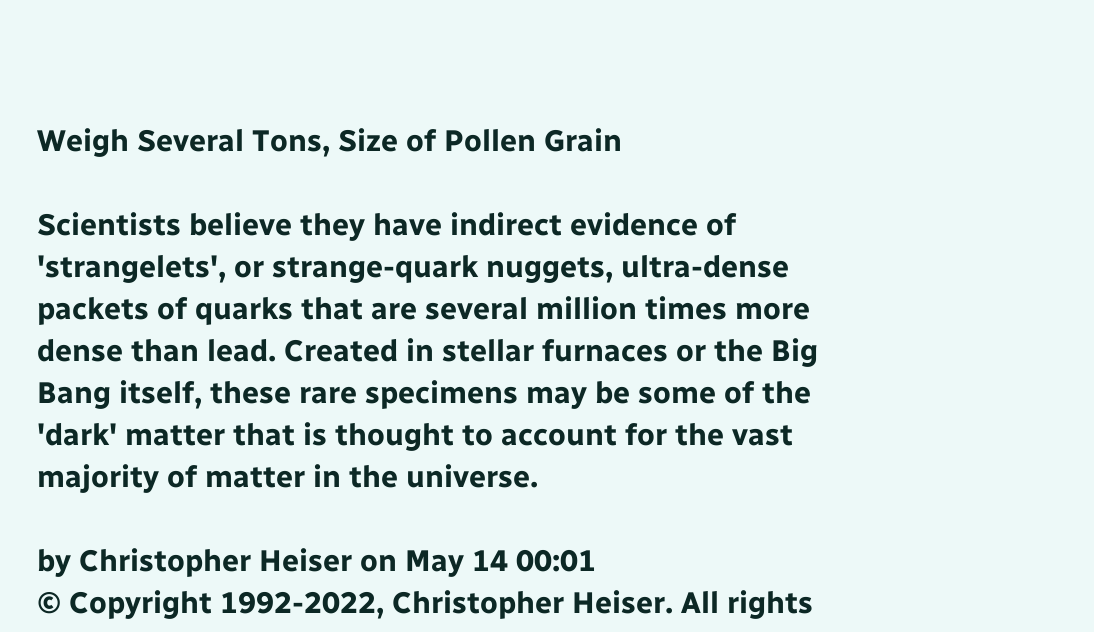Weigh Several Tons, Size of Pollen Grain

Scientists believe they have indirect evidence of 'strangelets', or strange-quark nuggets, ultra-dense packets of quarks that are several million times more dense than lead. Created in stellar furnaces or the Big Bang itself, these rare specimens may be some of the 'dark' matter that is thought to account for the vast majority of matter in the universe.

by Christopher Heiser on May 14 00:01
© Copyright 1992-2022, Christopher Heiser. All rights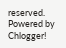reserved. Powered by Chlogger!